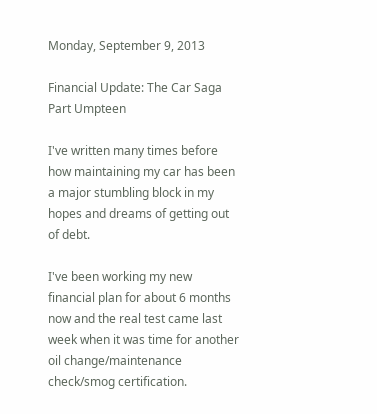Monday, September 9, 2013

Financial Update: The Car Saga Part Umpteen

I've written many times before how maintaining my car has been a major stumbling block in my hopes and dreams of getting out of debt.

I've been working my new financial plan for about 6 months now and the real test came last week when it was time for another oil change/maintenance check/smog certification.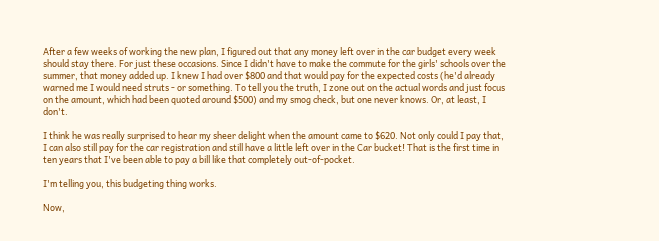After a few weeks of working the new plan, I figured out that any money left over in the car budget every week should stay there. For just these occasions. Since I didn't have to make the commute for the girls' schools over the summer, that money added up. I knew I had over $800 and that would pay for the expected costs (he'd already warned me I would need struts - or something. To tell you the truth, I zone out on the actual words and just focus on the amount, which had been quoted around $500) and my smog check, but one never knows. Or, at least, I don't.

I think he was really surprised to hear my sheer delight when the amount came to $620. Not only could I pay that, I can also still pay for the car registration and still have a little left over in the Car bucket! That is the first time in ten years that I've been able to pay a bill like that completely out-of-pocket.

I'm telling you, this budgeting thing works.

Now,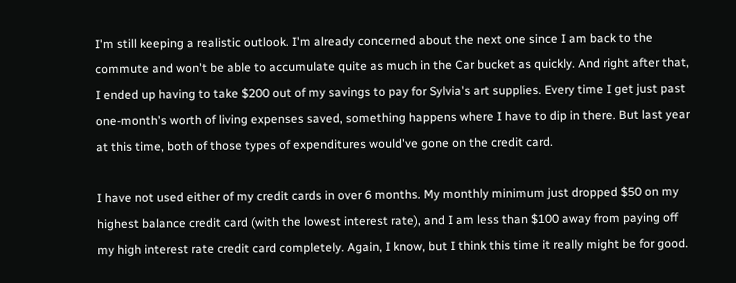I'm still keeping a realistic outlook. I'm already concerned about the next one since I am back to the commute and won't be able to accumulate quite as much in the Car bucket as quickly. And right after that, I ended up having to take $200 out of my savings to pay for Sylvia's art supplies. Every time I get just past one-month's worth of living expenses saved, something happens where I have to dip in there. But last year at this time, both of those types of expenditures would've gone on the credit card.

I have not used either of my credit cards in over 6 months. My monthly minimum just dropped $50 on my highest balance credit card (with the lowest interest rate), and I am less than $100 away from paying off my high interest rate credit card completely. Again, I know, but I think this time it really might be for good.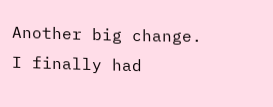Another big change. I finally had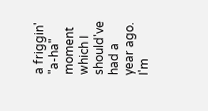a friggin' "a-ha" moment which I should've had a year ago. I'm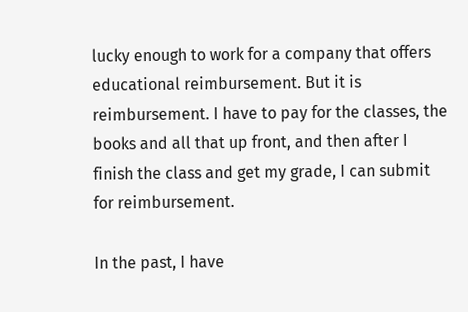lucky enough to work for a company that offers educational reimbursement. But it is reimbursement. I have to pay for the classes, the books and all that up front, and then after I finish the class and get my grade, I can submit for reimbursement.

In the past, I have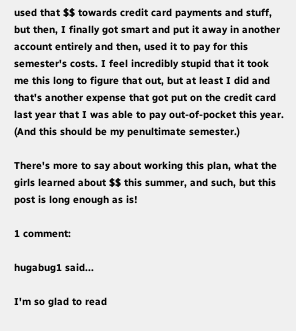used that $$ towards credit card payments and stuff, but then, I finally got smart and put it away in another account entirely and then, used it to pay for this semester's costs. I feel incredibly stupid that it took me this long to figure that out, but at least I did and that's another expense that got put on the credit card last year that I was able to pay out-of-pocket this year. (And this should be my penultimate semester.)

There's more to say about working this plan, what the girls learned about $$ this summer, and such, but this post is long enough as is!

1 comment:

hugabug1 said...

I'm so glad to read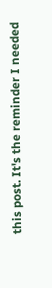this post. It's the reminder I needed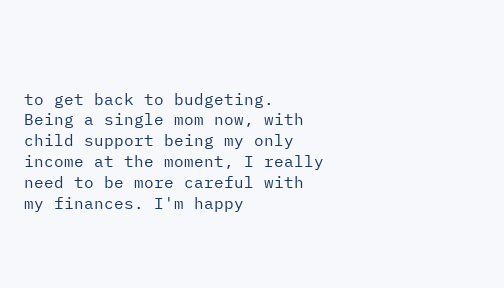to get back to budgeting. Being a single mom now, with child support being my only income at the moment, I really need to be more careful with my finances. I'm happy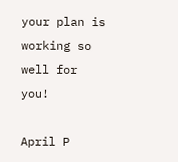your plan is working so well for you!

April P